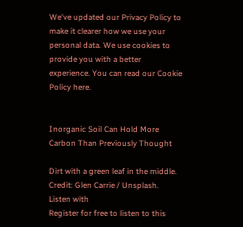We've updated our Privacy Policy to make it clearer how we use your personal data. We use cookies to provide you with a better experience. You can read our Cookie Policy here.


Inorganic Soil Can Hold More Carbon Than Previously Thought

Dirt with a green leaf in the middle.
Credit: Glen Carrie / Unsplash.
Listen with
Register for free to listen to this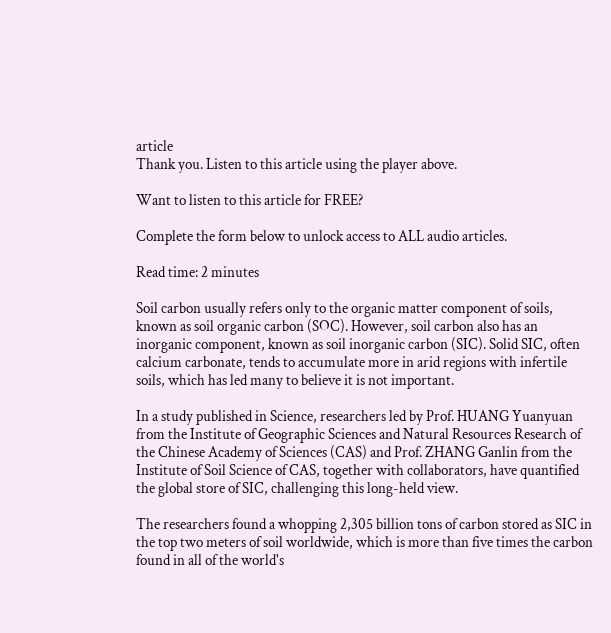article
Thank you. Listen to this article using the player above.

Want to listen to this article for FREE?

Complete the form below to unlock access to ALL audio articles.

Read time: 2 minutes

Soil carbon usually refers only to the organic matter component of soils, known as soil organic carbon (SOC). However, soil carbon also has an inorganic component, known as soil inorganic carbon (SIC). Solid SIC, often calcium carbonate, tends to accumulate more in arid regions with infertile soils, which has led many to believe it is not important.

In a study published in Science, researchers led by Prof. HUANG Yuanyuan from the Institute of Geographic Sciences and Natural Resources Research of the Chinese Academy of Sciences (CAS) and Prof. ZHANG Ganlin from the Institute of Soil Science of CAS, together with collaborators, have quantified the global store of SIC, challenging this long-held view.

The researchers found a whopping 2,305 billion tons of carbon stored as SIC in the top two meters of soil worldwide, which is more than five times the carbon found in all of the world's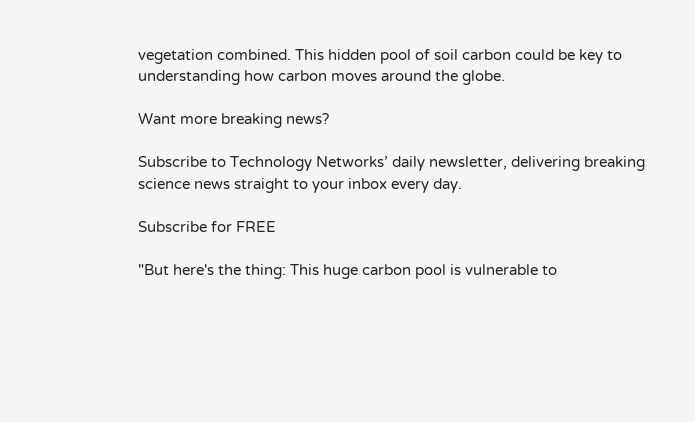vegetation combined. This hidden pool of soil carbon could be key to understanding how carbon moves around the globe.

Want more breaking news?

Subscribe to Technology Networks’ daily newsletter, delivering breaking science news straight to your inbox every day.

Subscribe for FREE

"But here's the thing: This huge carbon pool is vulnerable to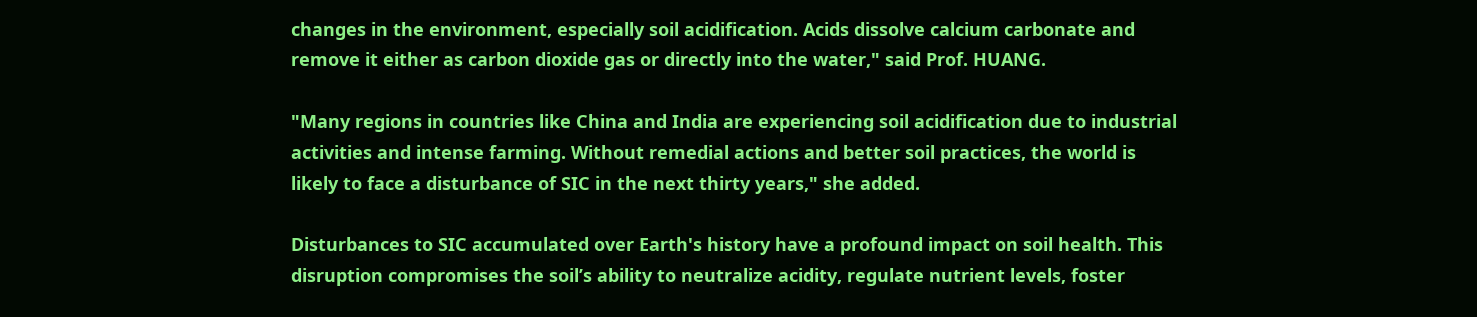changes in the environment, especially soil acidification. Acids dissolve calcium carbonate and remove it either as carbon dioxide gas or directly into the water," said Prof. HUANG.

"Many regions in countries like China and India are experiencing soil acidification due to industrial activities and intense farming. Without remedial actions and better soil practices, the world is likely to face a disturbance of SIC in the next thirty years," she added.

Disturbances to SIC accumulated over Earth's history have a profound impact on soil health. This disruption compromises the soil’s ability to neutralize acidity, regulate nutrient levels, foster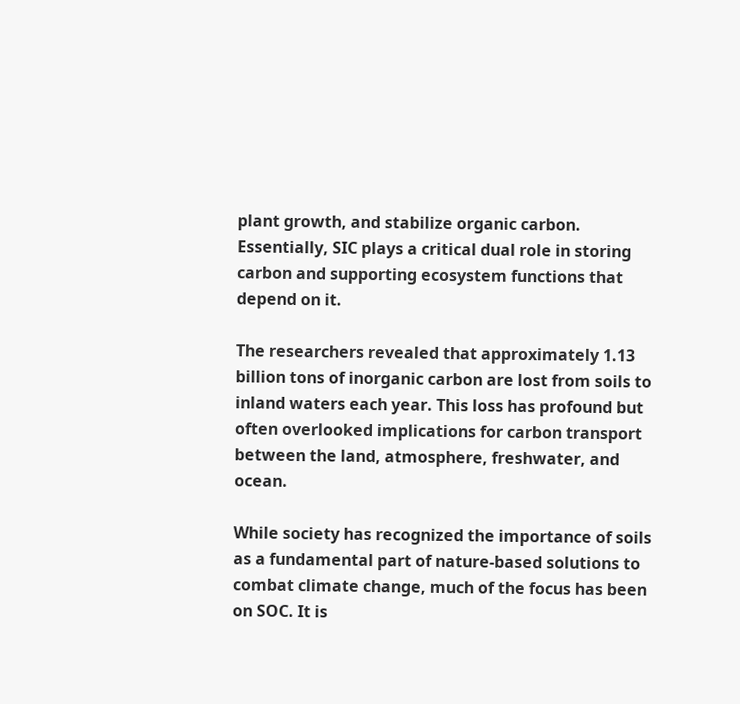plant growth, and stabilize organic carbon. Essentially, SIC plays a critical dual role in storing carbon and supporting ecosystem functions that depend on it.

The researchers revealed that approximately 1.13 billion tons of inorganic carbon are lost from soils to inland waters each year. This loss has profound but often overlooked implications for carbon transport between the land, atmosphere, freshwater, and ocean.

While society has recognized the importance of soils as a fundamental part of nature-based solutions to combat climate change, much of the focus has been on SOC. It is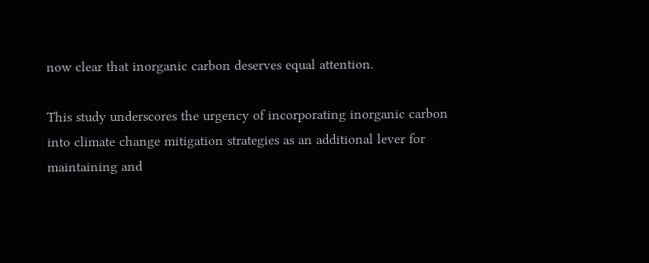now clear that inorganic carbon deserves equal attention.

This study underscores the urgency of incorporating inorganic carbon into climate change mitigation strategies as an additional lever for maintaining and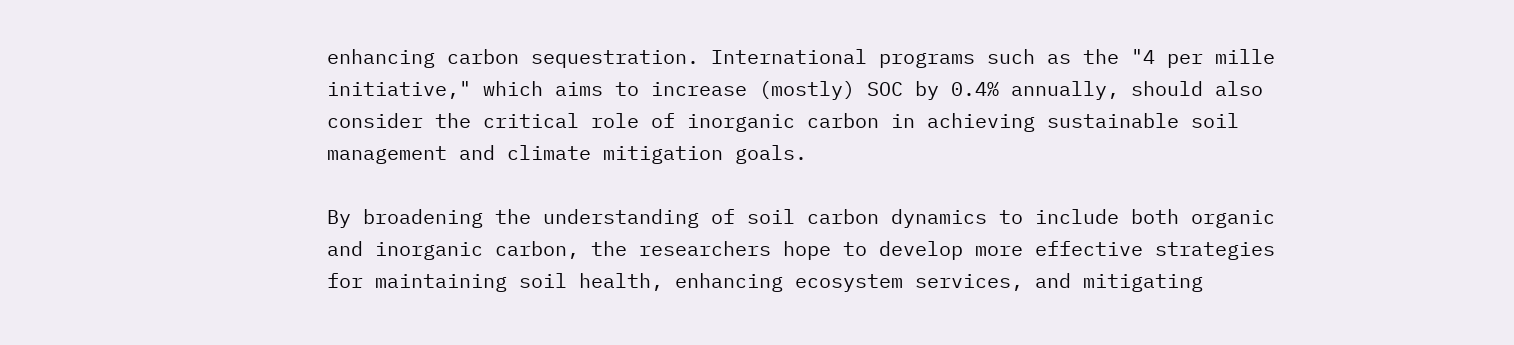enhancing carbon sequestration. International programs such as the "4 per mille initiative," which aims to increase (mostly) SOC by 0.4% annually, should also consider the critical role of inorganic carbon in achieving sustainable soil management and climate mitigation goals.

By broadening the understanding of soil carbon dynamics to include both organic and inorganic carbon, the researchers hope to develop more effective strategies for maintaining soil health, enhancing ecosystem services, and mitigating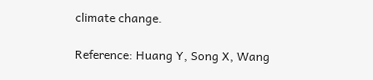climate change.

Reference: Huang Y, Song X, Wang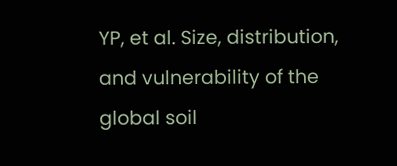YP, et al. Size, distribution, and vulnerability of the global soil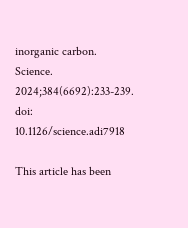inorganic carbon. Science. 2024;384(6692):233-239. doi: 10.1126/science.adi7918

This article has been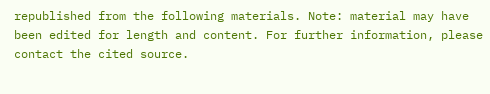republished from the following materials. Note: material may have been edited for length and content. For further information, please contact the cited source.